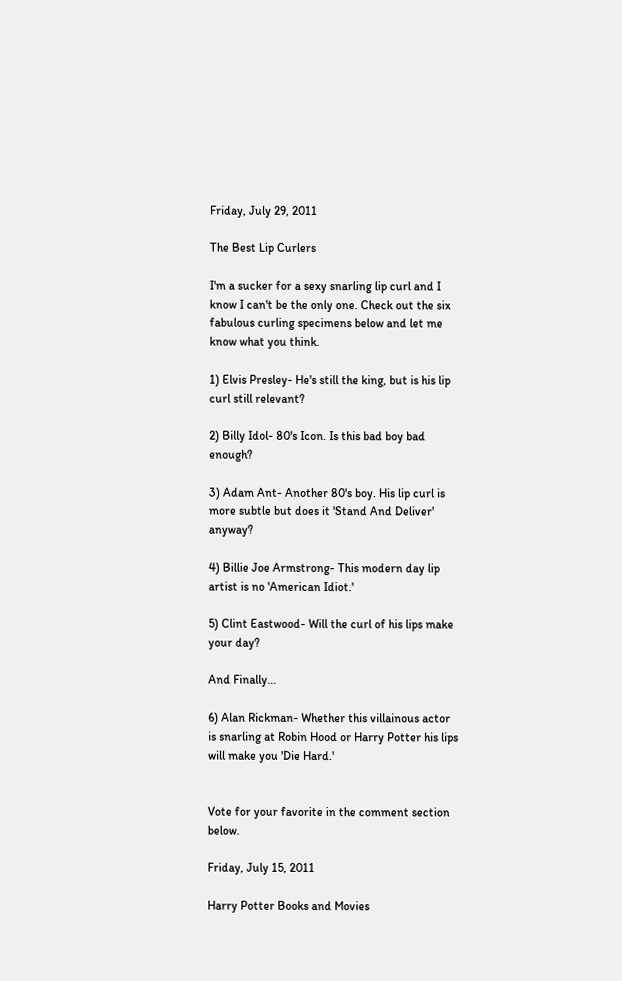Friday, July 29, 2011

The Best Lip Curlers

I'm a sucker for a sexy snarling lip curl and I know I can't be the only one. Check out the six fabulous curling specimens below and let me know what you think.

1) Elvis Presley- He's still the king, but is his lip curl still relevant?

2) Billy Idol- 80's Icon. Is this bad boy bad enough?

3) Adam Ant- Another 80's boy. His lip curl is more subtle but does it 'Stand And Deliver' anyway?

4) Billie Joe Armstrong- This modern day lip artist is no 'American Idiot.'

5) Clint Eastwood- Will the curl of his lips make your day?

And Finally...

6) Alan Rickman- Whether this villainous actor is snarling at Robin Hood or Harry Potter his lips will make you 'Die Hard.'


Vote for your favorite in the comment section below.

Friday, July 15, 2011

Harry Potter Books and Movies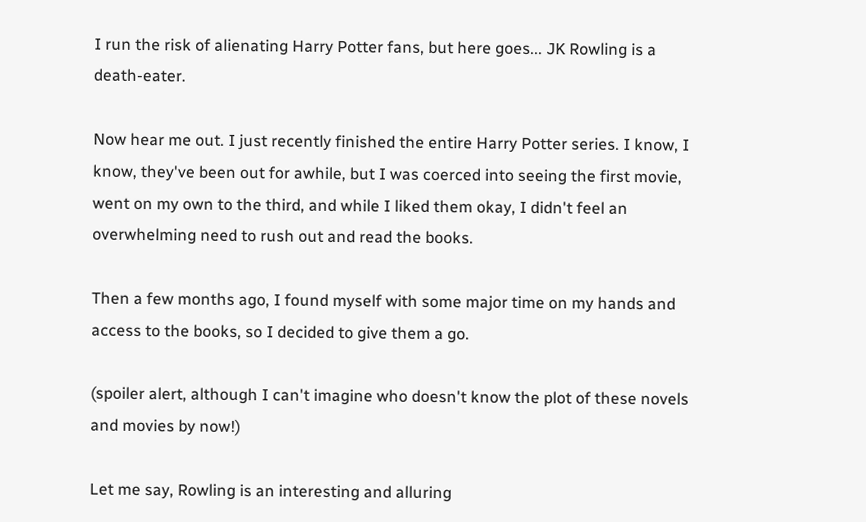I run the risk of alienating Harry Potter fans, but here goes... JK Rowling is a death-eater.

Now hear me out. I just recently finished the entire Harry Potter series. I know, I know, they've been out for awhile, but I was coerced into seeing the first movie, went on my own to the third, and while I liked them okay, I didn't feel an overwhelming need to rush out and read the books.

Then a few months ago, I found myself with some major time on my hands and access to the books, so I decided to give them a go.

(spoiler alert, although I can't imagine who doesn't know the plot of these novels and movies by now!)

Let me say, Rowling is an interesting and alluring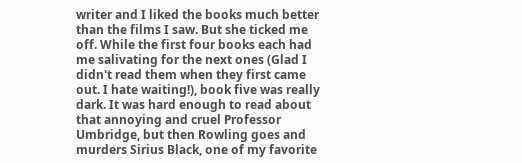writer and I liked the books much better than the films I saw. But she ticked me off. While the first four books each had me salivating for the next ones (Glad I didn't read them when they first came out. I hate waiting!), book five was really dark. It was hard enough to read about that annoying and cruel Professor Umbridge, but then Rowling goes and murders Sirius Black, one of my favorite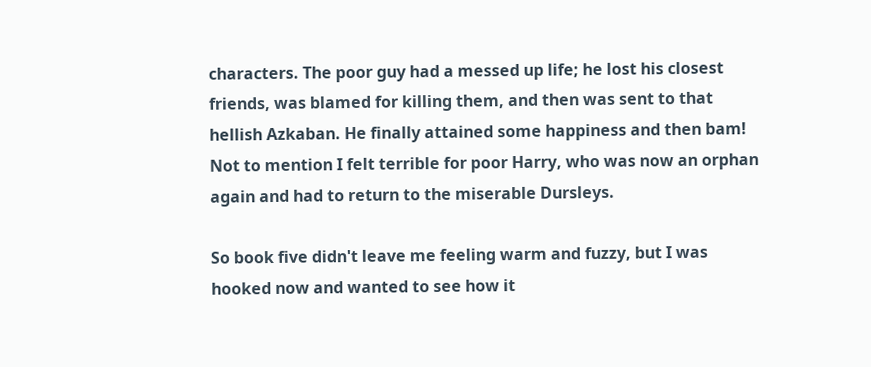characters. The poor guy had a messed up life; he lost his closest friends, was blamed for killing them, and then was sent to that hellish Azkaban. He finally attained some happiness and then bam! Not to mention I felt terrible for poor Harry, who was now an orphan again and had to return to the miserable Dursleys.

So book five didn't leave me feeling warm and fuzzy, but I was hooked now and wanted to see how it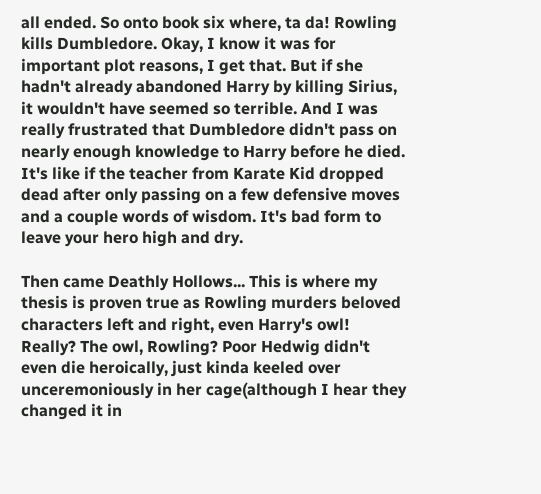all ended. So onto book six where, ta da! Rowling kills Dumbledore. Okay, I know it was for important plot reasons, I get that. But if she hadn't already abandoned Harry by killing Sirius, it wouldn't have seemed so terrible. And I was really frustrated that Dumbledore didn't pass on nearly enough knowledge to Harry before he died. It's like if the teacher from Karate Kid dropped dead after only passing on a few defensive moves and a couple words of wisdom. It's bad form to leave your hero high and dry.

Then came Deathly Hollows... This is where my thesis is proven true as Rowling murders beloved characters left and right, even Harry's owl! Really? The owl, Rowling? Poor Hedwig didn't even die heroically, just kinda keeled over unceremoniously in her cage(although I hear they changed it in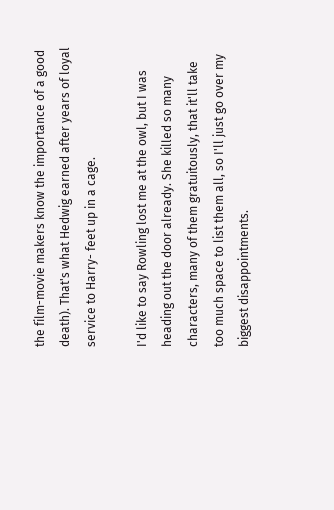the film-movie makers know the importance of a good death). That's what Hedwig earned after years of loyal service to Harry- feet up in a cage.

I'd like to say Rowling lost me at the owl, but I was heading out the door already. She killed so many characters, many of them gratuitously, that it'll take too much space to list them all, so I'll just go over my biggest disappointments.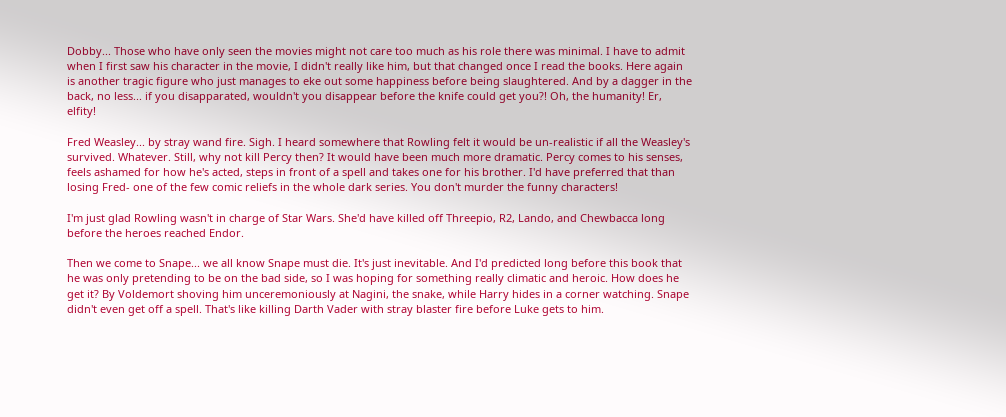Dobby... Those who have only seen the movies might not care too much as his role there was minimal. I have to admit when I first saw his character in the movie, I didn't really like him, but that changed once I read the books. Here again is another tragic figure who just manages to eke out some happiness before being slaughtered. And by a dagger in the back, no less... if you disapparated, wouldn't you disappear before the knife could get you?! Oh, the humanity! Er, elfity!

Fred Weasley... by stray wand fire. Sigh. I heard somewhere that Rowling felt it would be un-realistic if all the Weasley's survived. Whatever. Still, why not kill Percy then? It would have been much more dramatic. Percy comes to his senses, feels ashamed for how he's acted, steps in front of a spell and takes one for his brother. I'd have preferred that than losing Fred- one of the few comic reliefs in the whole dark series. You don't murder the funny characters!

I'm just glad Rowling wasn't in charge of Star Wars. She'd have killed off Threepio, R2, Lando, and Chewbacca long before the heroes reached Endor.

Then we come to Snape... we all know Snape must die. It's just inevitable. And I'd predicted long before this book that he was only pretending to be on the bad side, so I was hoping for something really climatic and heroic. How does he get it? By Voldemort shoving him unceremoniously at Nagini, the snake, while Harry hides in a corner watching. Snape didn't even get off a spell. That's like killing Darth Vader with stray blaster fire before Luke gets to him.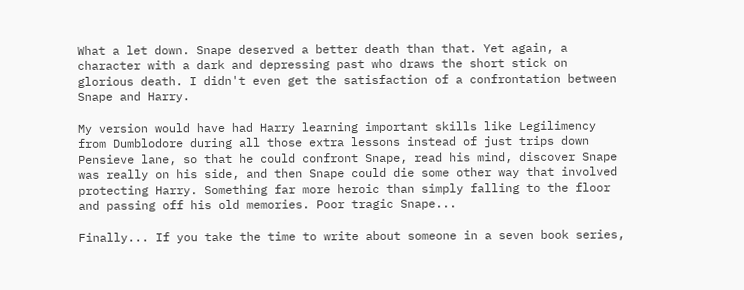What a let down. Snape deserved a better death than that. Yet again, a character with a dark and depressing past who draws the short stick on glorious death. I didn't even get the satisfaction of a confrontation between Snape and Harry.

My version would have had Harry learning important skills like Legilimency from Dumblodore during all those extra lessons instead of just trips down Pensieve lane, so that he could confront Snape, read his mind, discover Snape was really on his side, and then Snape could die some other way that involved protecting Harry. Something far more heroic than simply falling to the floor and passing off his old memories. Poor tragic Snape...

Finally... If you take the time to write about someone in a seven book series,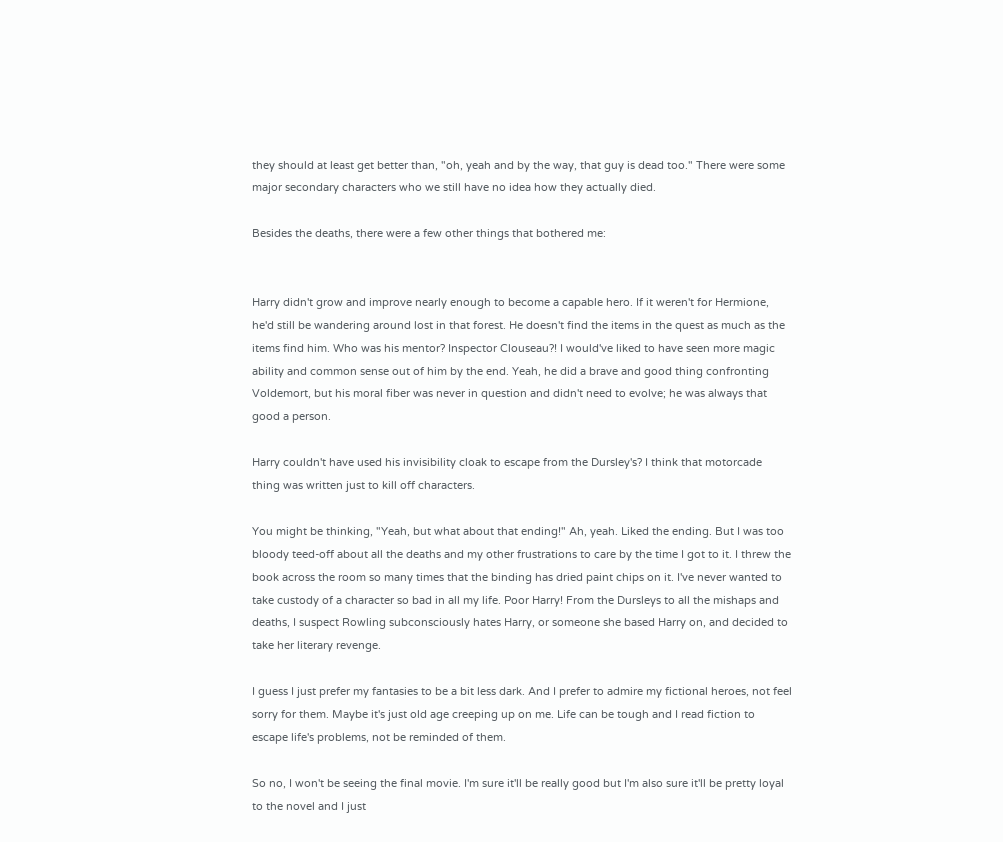they should at least get better than, "oh, yeah and by the way, that guy is dead too." There were some major secondary characters who we still have no idea how they actually died.

Besides the deaths, there were a few other things that bothered me:


Harry didn't grow and improve nearly enough to become a capable hero. If it weren't for Hermione, he'd still be wandering around lost in that forest. He doesn't find the items in the quest as much as the items find him. Who was his mentor? Inspector Clouseau?! I would've liked to have seen more magic ability and common sense out of him by the end. Yeah, he did a brave and good thing confronting Voldemort, but his moral fiber was never in question and didn't need to evolve; he was always that good a person.

Harry couldn't have used his invisibility cloak to escape from the Dursley's? I think that motorcade thing was written just to kill off characters.

You might be thinking, "Yeah, but what about that ending!" Ah, yeah. Liked the ending. But I was too bloody teed-off about all the deaths and my other frustrations to care by the time I got to it. I threw the book across the room so many times that the binding has dried paint chips on it. I've never wanted to take custody of a character so bad in all my life. Poor Harry! From the Dursleys to all the mishaps and deaths, I suspect Rowling subconsciously hates Harry, or someone she based Harry on, and decided to take her literary revenge.

I guess I just prefer my fantasies to be a bit less dark. And I prefer to admire my fictional heroes, not feel sorry for them. Maybe it's just old age creeping up on me. Life can be tough and I read fiction to escape life's problems, not be reminded of them.

So no, I won't be seeing the final movie. I'm sure it'll be really good but I'm also sure it'll be pretty loyal to the novel and I just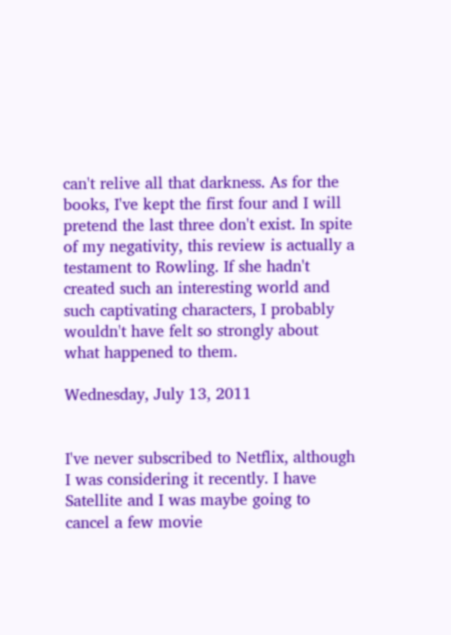can't relive all that darkness. As for the books, I've kept the first four and I will pretend the last three don't exist. In spite of my negativity, this review is actually a testament to Rowling. If she hadn't created such an interesting world and such captivating characters, I probably wouldn't have felt so strongly about what happened to them.

Wednesday, July 13, 2011


I've never subscribed to Netflix, although I was considering it recently. I have Satellite and I was maybe going to cancel a few movie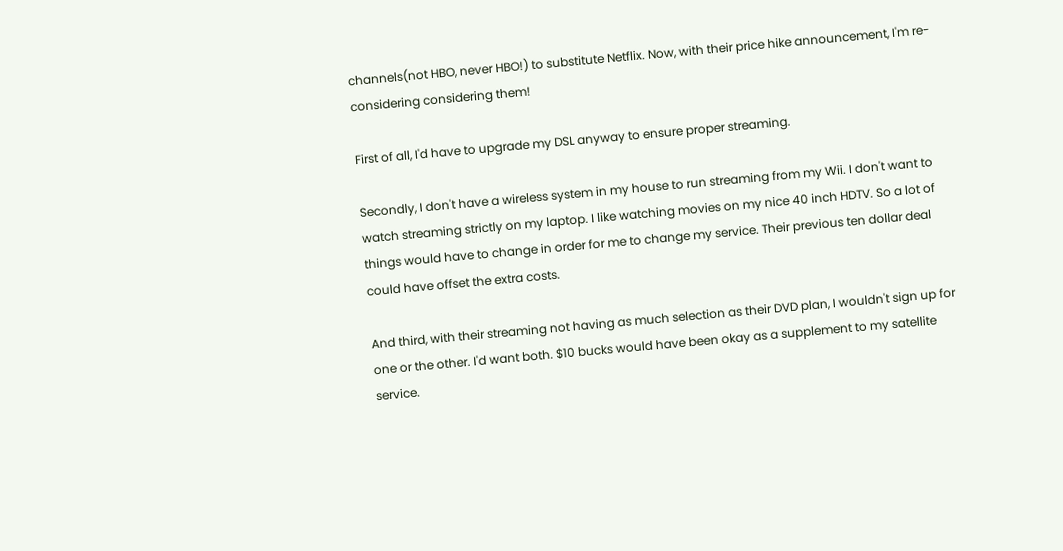channels(not HBO, never HBO!) to substitute Netflix. Now, with their price hike announcement, I'm re-considering considering them!

First of all, I'd have to upgrade my DSL anyway to ensure proper streaming.

Secondly, I don't have a wireless system in my house to run streaming from my Wii. I don't want to watch streaming strictly on my laptop. I like watching movies on my nice 40 inch HDTV. So a lot of things would have to change in order for me to change my service. Their previous ten dollar deal could have offset the extra costs.

And third, with their streaming not having as much selection as their DVD plan, I wouldn't sign up for one or the other. I'd want both. $10 bucks would have been okay as a supplement to my satellite service.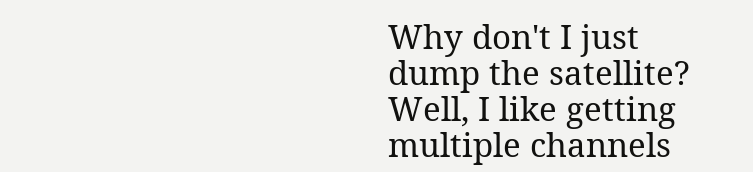Why don't I just dump the satellite? Well, I like getting multiple channels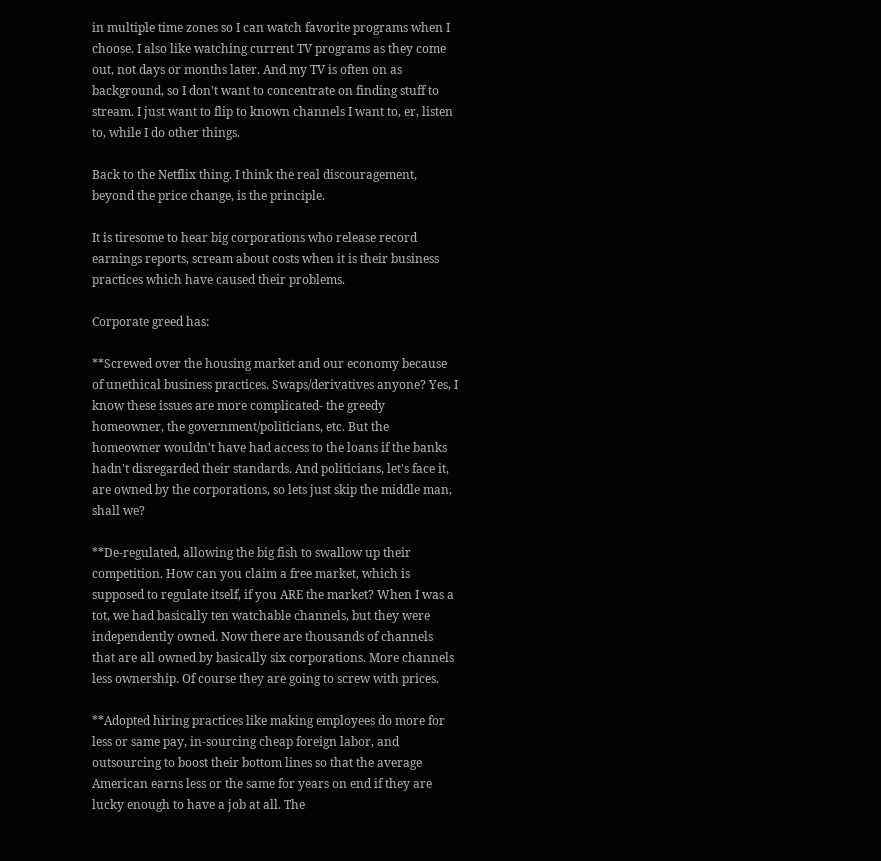in multiple time zones so I can watch favorite programs when I choose. I also like watching current TV programs as they come out, not days or months later. And my TV is often on as background, so I don't want to concentrate on finding stuff to stream. I just want to flip to known channels I want to, er, listen to, while I do other things.

Back to the Netflix thing. I think the real discouragement, beyond the price change, is the principle.

It is tiresome to hear big corporations who release record earnings reports, scream about costs when it is their business practices which have caused their problems.

Corporate greed has:

**Screwed over the housing market and our economy because of unethical business practices. Swaps/derivatives anyone? Yes, I know these issues are more complicated- the greedy homeowner, the government/politicians, etc. But the homeowner wouldn't have had access to the loans if the banks hadn't disregarded their standards. And politicians, let's face it, are owned by the corporations, so lets just skip the middle man, shall we?

**De-regulated, allowing the big fish to swallow up their competition. How can you claim a free market, which is supposed to regulate itself, if you ARE the market? When I was a tot, we had basically ten watchable channels, but they were independently owned. Now there are thousands of channels that are all owned by basically six corporations. More channels less ownership. Of course they are going to screw with prices.

**Adopted hiring practices like making employees do more for less or same pay, in-sourcing cheap foreign labor, and outsourcing to boost their bottom lines so that the average American earns less or the same for years on end if they are lucky enough to have a job at all. The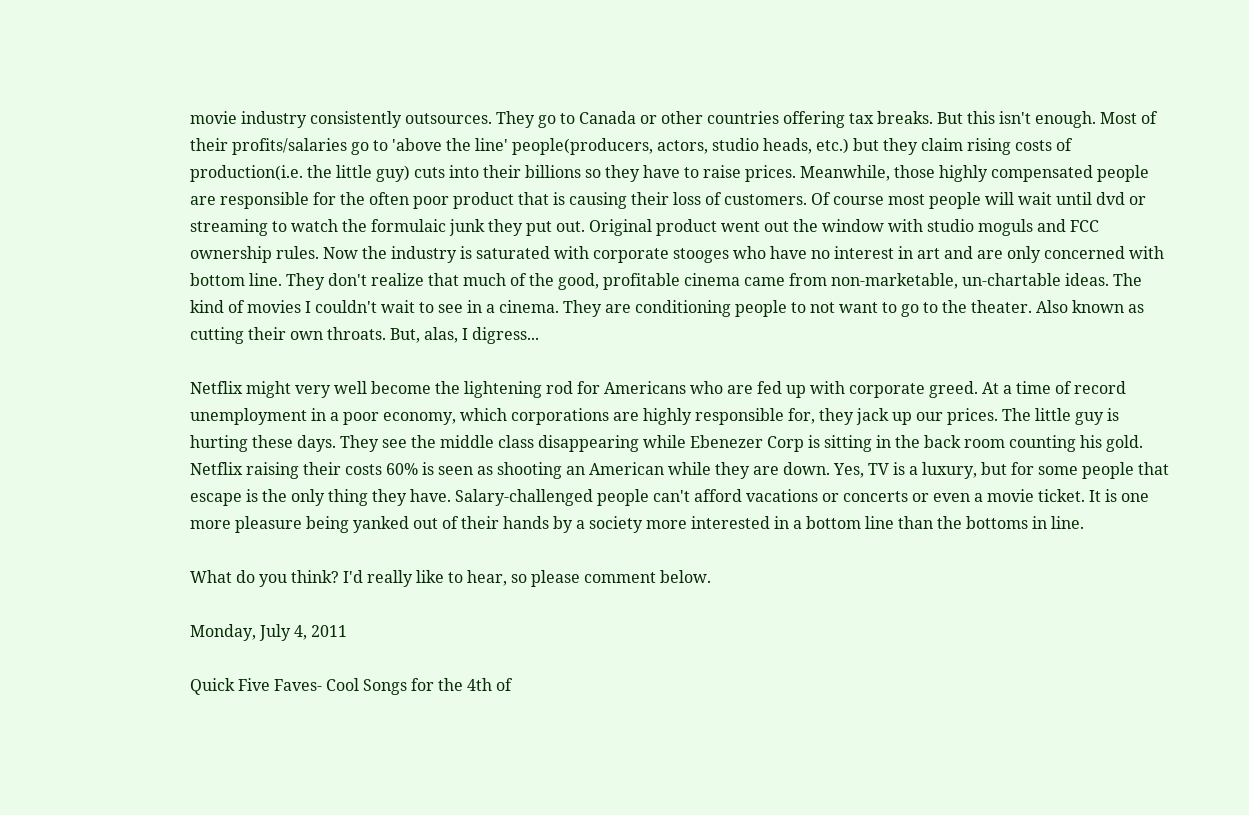movie industry consistently outsources. They go to Canada or other countries offering tax breaks. But this isn't enough. Most of their profits/salaries go to 'above the line' people(producers, actors, studio heads, etc.) but they claim rising costs of production(i.e. the little guy) cuts into their billions so they have to raise prices. Meanwhile, those highly compensated people are responsible for the often poor product that is causing their loss of customers. Of course most people will wait until dvd or streaming to watch the formulaic junk they put out. Original product went out the window with studio moguls and FCC ownership rules. Now the industry is saturated with corporate stooges who have no interest in art and are only concerned with bottom line. They don't realize that much of the good, profitable cinema came from non-marketable, un-chartable ideas. The kind of movies I couldn't wait to see in a cinema. They are conditioning people to not want to go to the theater. Also known as cutting their own throats. But, alas, I digress...

Netflix might very well become the lightening rod for Americans who are fed up with corporate greed. At a time of record unemployment in a poor economy, which corporations are highly responsible for, they jack up our prices. The little guy is hurting these days. They see the middle class disappearing while Ebenezer Corp is sitting in the back room counting his gold. Netflix raising their costs 60% is seen as shooting an American while they are down. Yes, TV is a luxury, but for some people that escape is the only thing they have. Salary-challenged people can't afford vacations or concerts or even a movie ticket. It is one more pleasure being yanked out of their hands by a society more interested in a bottom line than the bottoms in line.

What do you think? I'd really like to hear, so please comment below.

Monday, July 4, 2011

Quick Five Faves- Cool Songs for the 4th of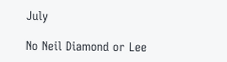July

No Neil Diamond or Lee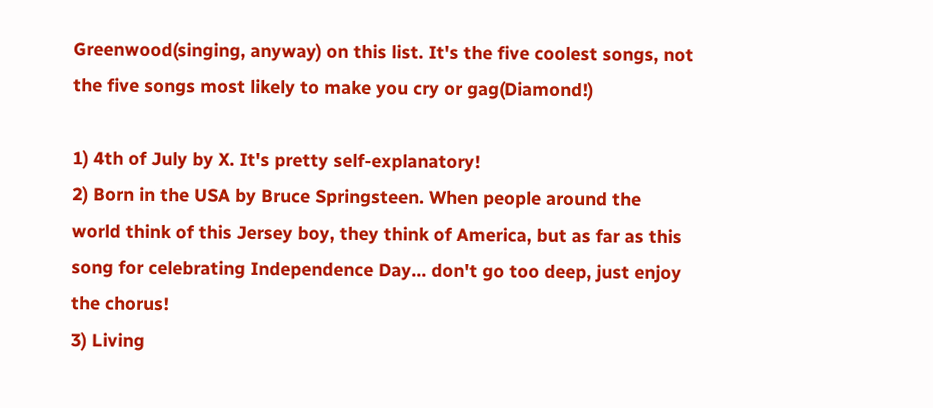Greenwood(singing, anyway) on this list. It's the five coolest songs, not the five songs most likely to make you cry or gag(Diamond!)

1) 4th of July by X. It's pretty self-explanatory!
2) Born in the USA by Bruce Springsteen. When people around the world think of this Jersey boy, they think of America, but as far as this song for celebrating Independence Day... don't go too deep, just enjoy the chorus!
3) Living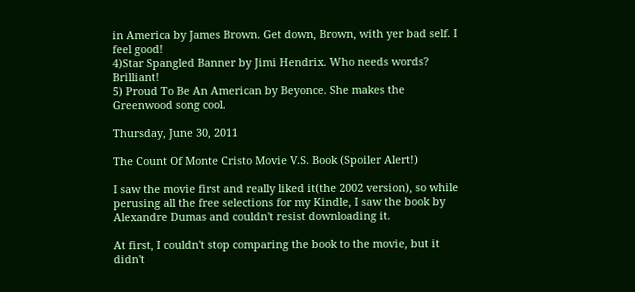in America by James Brown. Get down, Brown, with yer bad self. I feel good!
4)Star Spangled Banner by Jimi Hendrix. Who needs words? Brilliant!
5) Proud To Be An American by Beyonce. She makes the Greenwood song cool.

Thursday, June 30, 2011

The Count Of Monte Cristo Movie V.S. Book (Spoiler Alert!)

I saw the movie first and really liked it(the 2002 version), so while perusing all the free selections for my Kindle, I saw the book by Alexandre Dumas and couldn't resist downloading it.

At first, I couldn't stop comparing the book to the movie, but it didn't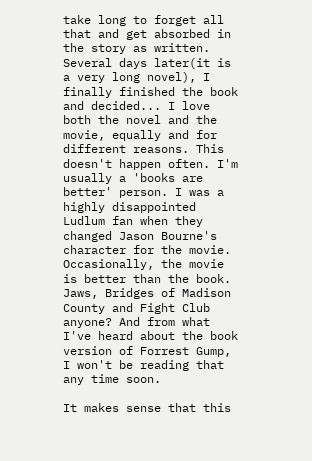take long to forget all that and get absorbed in the story as written. Several days later(it is a very long novel), I finally finished the book and decided... I love both the novel and the movie, equally and for different reasons. This doesn't happen often. I'm usually a 'books are better' person. I was a highly disappointed Ludlum fan when they changed Jason Bourne's character for the movie. Occasionally, the movie is better than the book. Jaws, Bridges of Madison County and Fight Club anyone? And from what I've heard about the book version of Forrest Gump, I won't be reading that any time soon.

It makes sense that this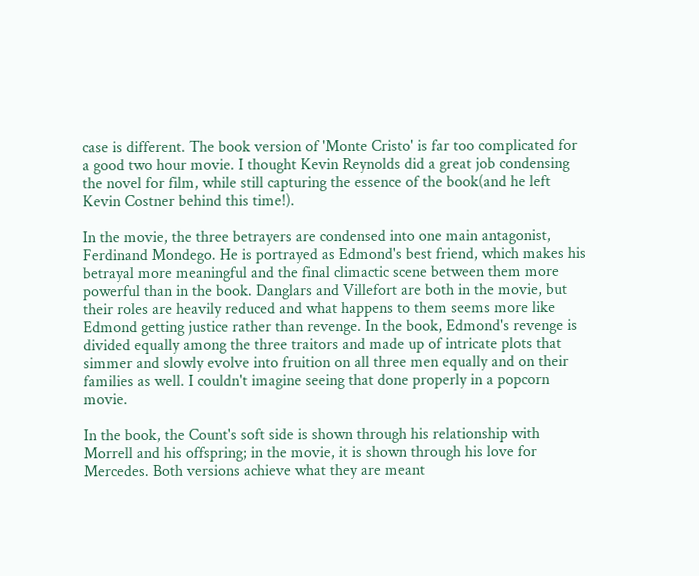case is different. The book version of 'Monte Cristo' is far too complicated for a good two hour movie. I thought Kevin Reynolds did a great job condensing the novel for film, while still capturing the essence of the book(and he left Kevin Costner behind this time!).

In the movie, the three betrayers are condensed into one main antagonist, Ferdinand Mondego. He is portrayed as Edmond's best friend, which makes his betrayal more meaningful and the final climactic scene between them more powerful than in the book. Danglars and Villefort are both in the movie, but their roles are heavily reduced and what happens to them seems more like Edmond getting justice rather than revenge. In the book, Edmond's revenge is divided equally among the three traitors and made up of intricate plots that simmer and slowly evolve into fruition on all three men equally and on their families as well. I couldn't imagine seeing that done properly in a popcorn movie.

In the book, the Count's soft side is shown through his relationship with Morrell and his offspring; in the movie, it is shown through his love for Mercedes. Both versions achieve what they are meant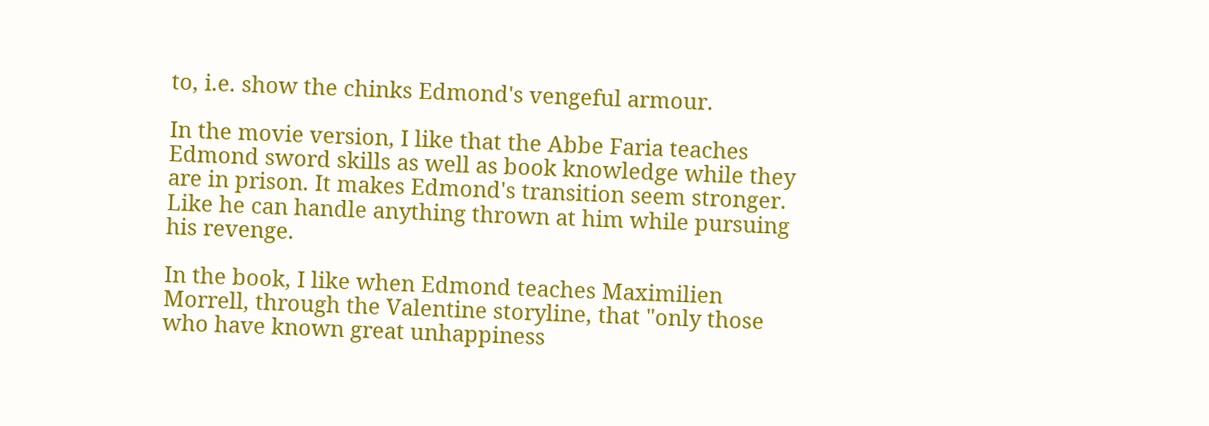to, i.e. show the chinks Edmond's vengeful armour.

In the movie version, I like that the Abbe Faria teaches Edmond sword skills as well as book knowledge while they are in prison. It makes Edmond's transition seem stronger. Like he can handle anything thrown at him while pursuing his revenge.

In the book, I like when Edmond teaches Maximilien Morrell, through the Valentine storyline, that "only those who have known great unhappiness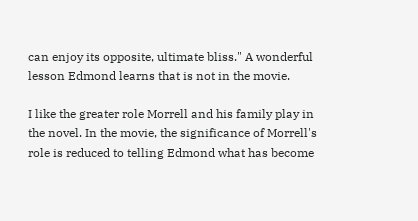can enjoy its opposite, ultimate bliss." A wonderful lesson Edmond learns that is not in the movie.

I like the greater role Morrell and his family play in the novel. In the movie, the significance of Morrell's role is reduced to telling Edmond what has become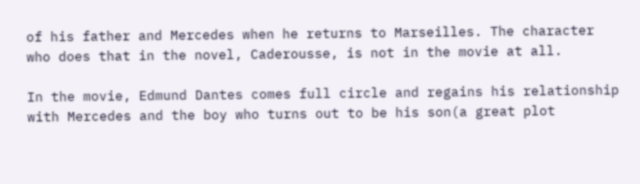of his father and Mercedes when he returns to Marseilles. The character who does that in the novel, Caderousse, is not in the movie at all.

In the movie, Edmund Dantes comes full circle and regains his relationship with Mercedes and the boy who turns out to be his son(a great plot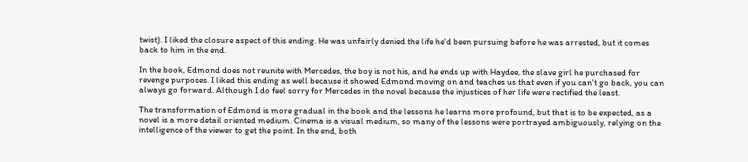twist). I liked the closure aspect of this ending. He was unfairly denied the life he'd been pursuing before he was arrested, but it comes back to him in the end.

In the book, Edmond does not reunite with Mercedes, the boy is not his, and he ends up with Haydee, the slave girl he purchased for revenge purposes. I liked this ending as well because it showed Edmond moving on and teaches us that even if you can't go back, you can always go forward. Although I do feel sorry for Mercedes in the novel because the injustices of her life were rectified the least.

The transformation of Edmond is more gradual in the book and the lessons he learns more profound, but that is to be expected, as a novel is a more detail oriented medium. Cinema is a visual medium, so many of the lessons were portrayed ambiguously, relying on the intelligence of the viewer to get the point. In the end, both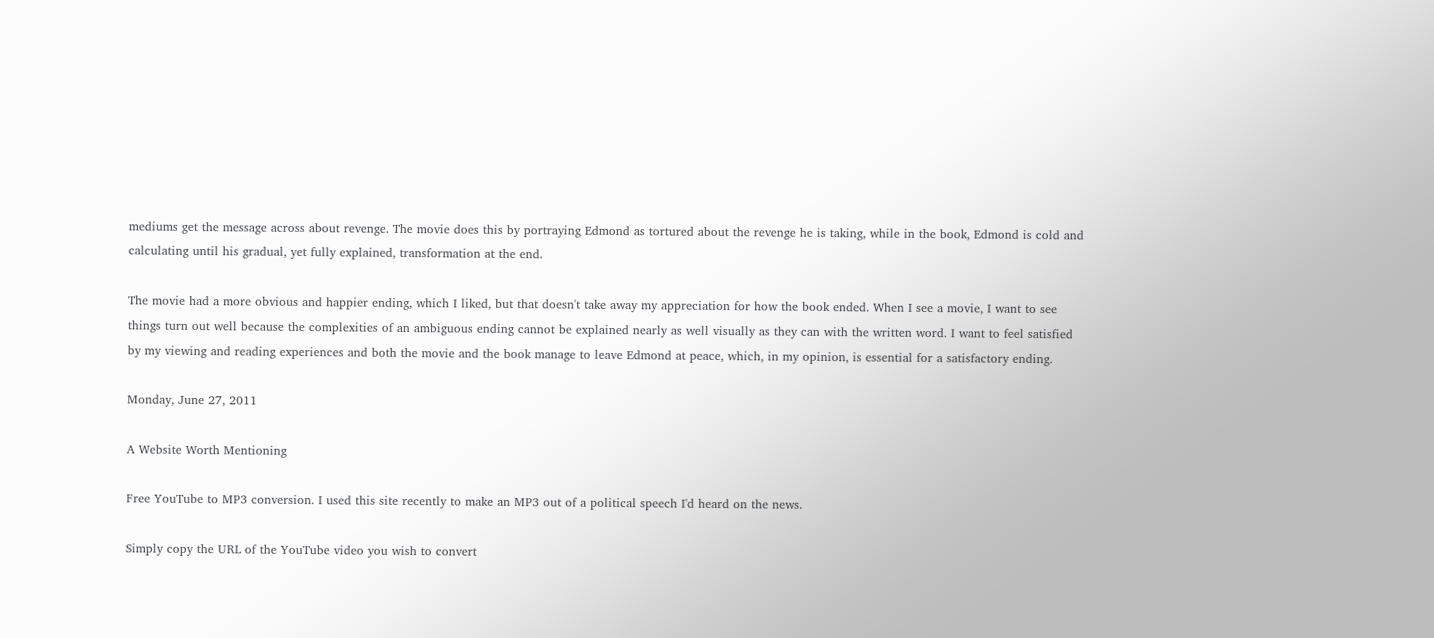mediums get the message across about revenge. The movie does this by portraying Edmond as tortured about the revenge he is taking, while in the book, Edmond is cold and calculating until his gradual, yet fully explained, transformation at the end.

The movie had a more obvious and happier ending, which I liked, but that doesn't take away my appreciation for how the book ended. When I see a movie, I want to see things turn out well because the complexities of an ambiguous ending cannot be explained nearly as well visually as they can with the written word. I want to feel satisfied by my viewing and reading experiences and both the movie and the book manage to leave Edmond at peace, which, in my opinion, is essential for a satisfactory ending.

Monday, June 27, 2011

A Website Worth Mentioning

Free YouTube to MP3 conversion. I used this site recently to make an MP3 out of a political speech I'd heard on the news.

Simply copy the URL of the YouTube video you wish to convert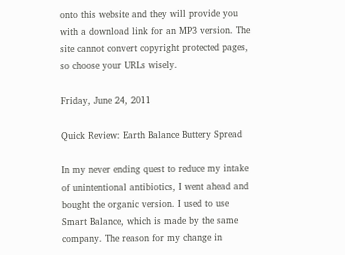onto this website and they will provide you with a download link for an MP3 version. The site cannot convert copyright protected pages, so choose your URLs wisely.

Friday, June 24, 2011

Quick Review: Earth Balance Buttery Spread

In my never ending quest to reduce my intake of unintentional antibiotics, I went ahead and bought the organic version. I used to use Smart Balance, which is made by the same company. The reason for my change in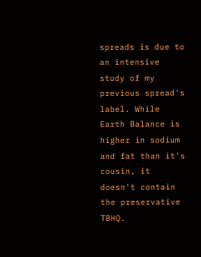spreads is due to an intensive study of my previous spread's label. While Earth Balance is higher in sodium and fat than it's cousin, it doesn't contain the preservative TBHQ.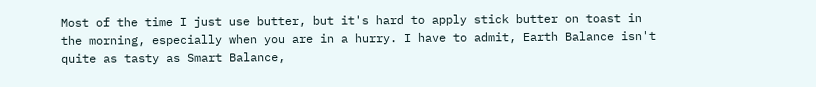Most of the time I just use butter, but it's hard to apply stick butter on toast in the morning, especially when you are in a hurry. I have to admit, Earth Balance isn't quite as tasty as Smart Balance,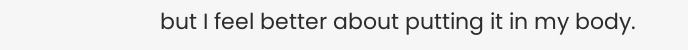but I feel better about putting it in my body.